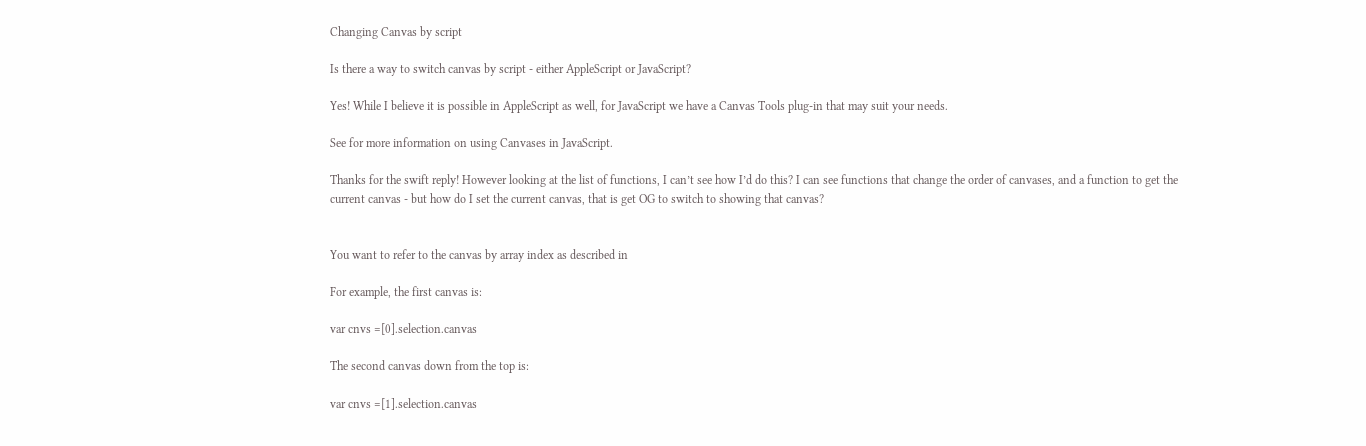Changing Canvas by script

Is there a way to switch canvas by script - either AppleScript or JavaScript?

Yes! While I believe it is possible in AppleScript as well, for JavaScript we have a Canvas Tools plug-in that may suit your needs.

See for more information on using Canvases in JavaScript.

Thanks for the swift reply! However looking at the list of functions, I can’t see how I’d do this? I can see functions that change the order of canvases, and a function to get the current canvas - but how do I set the current canvas, that is get OG to switch to showing that canvas?


You want to refer to the canvas by array index as described in

For example, the first canvas is:

var cnvs =[0].selection.canvas

The second canvas down from the top is:

var cnvs =[1].selection.canvas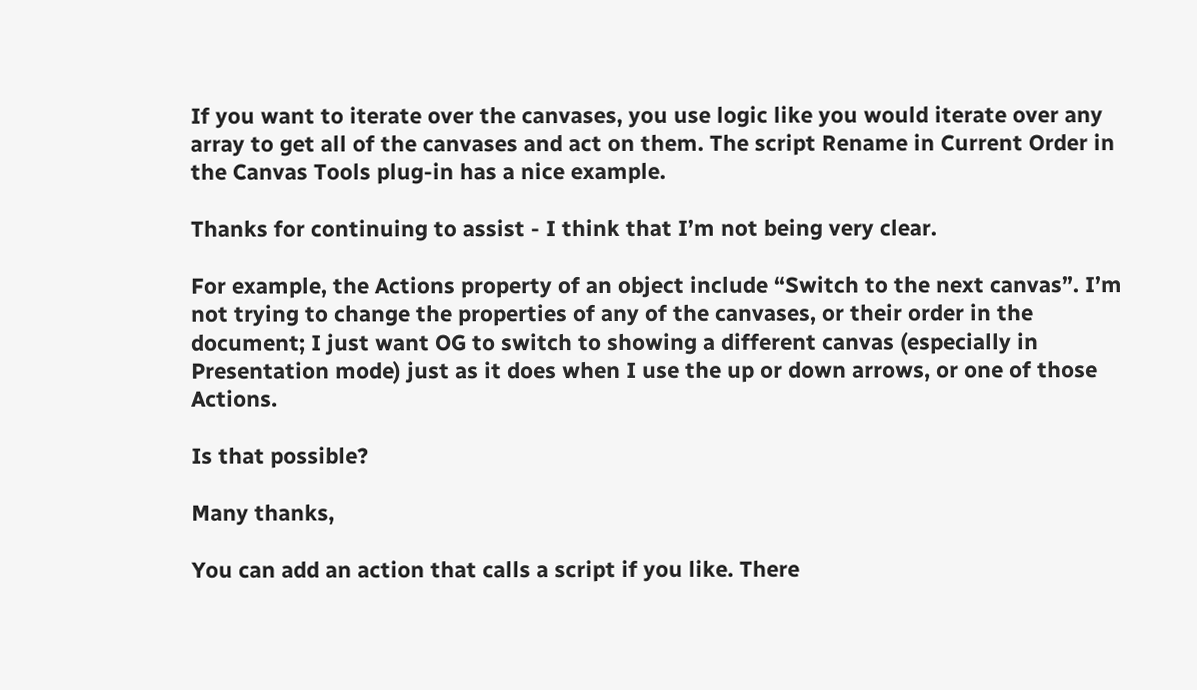If you want to iterate over the canvases, you use logic like you would iterate over any array to get all of the canvases and act on them. The script Rename in Current Order in the Canvas Tools plug-in has a nice example.

Thanks for continuing to assist - I think that I’m not being very clear.

For example, the Actions property of an object include “Switch to the next canvas”. I’m not trying to change the properties of any of the canvases, or their order in the document; I just want OG to switch to showing a different canvas (especially in Presentation mode) just as it does when I use the up or down arrows, or one of those Actions.

Is that possible?

Many thanks,

You can add an action that calls a script if you like. There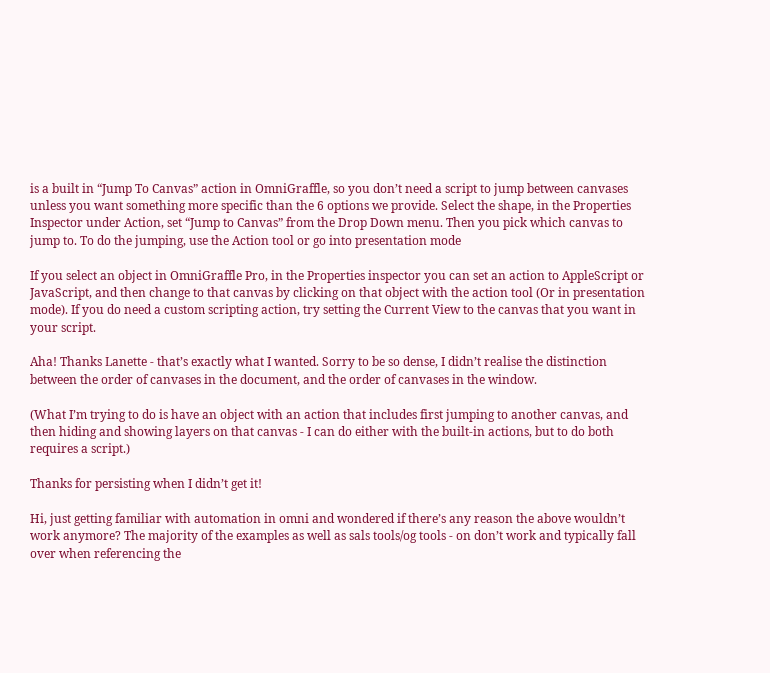is a built in “Jump To Canvas” action in OmniGraffle, so you don’t need a script to jump between canvases unless you want something more specific than the 6 options we provide. Select the shape, in the Properties Inspector under Action, set “Jump to Canvas” from the Drop Down menu. Then you pick which canvas to jump to. To do the jumping, use the Action tool or go into presentation mode

If you select an object in OmniGraffle Pro, in the Properties inspector you can set an action to AppleScript or JavaScript, and then change to that canvas by clicking on that object with the action tool (Or in presentation mode). If you do need a custom scripting action, try setting the Current View to the canvas that you want in your script.

Aha! Thanks Lanette - that’s exactly what I wanted. Sorry to be so dense, I didn’t realise the distinction between the order of canvases in the document, and the order of canvases in the window.

(What I’m trying to do is have an object with an action that includes first jumping to another canvas, and then hiding and showing layers on that canvas - I can do either with the built-in actions, but to do both requires a script.)

Thanks for persisting when I didn’t get it!

Hi, just getting familiar with automation in omni and wondered if there’s any reason the above wouldn’t work anymore? The majority of the examples as well as sals tools/og tools - on don’t work and typically fall over when referencing the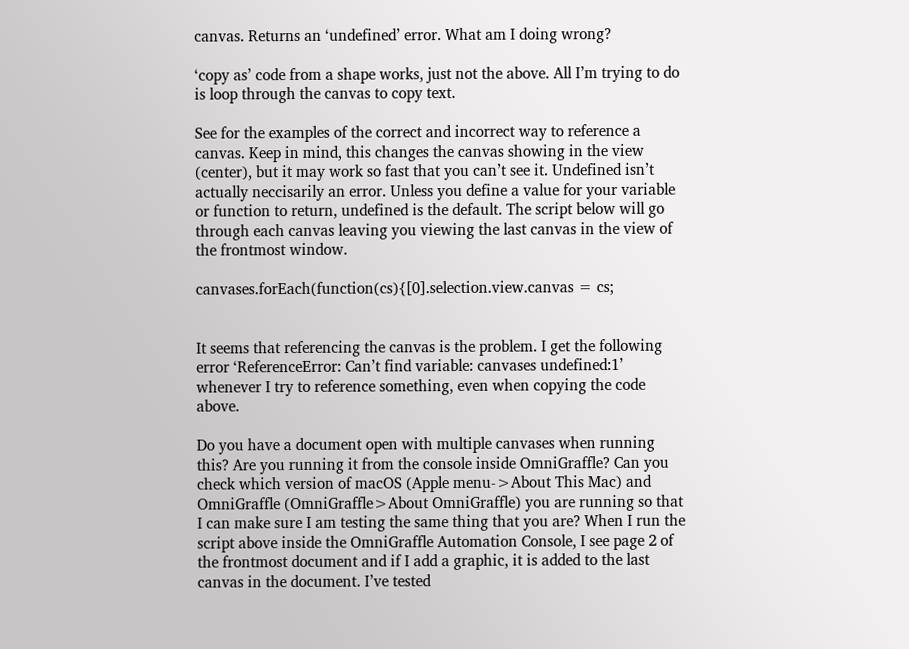canvas. Returns an ‘undefined’ error. What am I doing wrong?

‘copy as’ code from a shape works, just not the above. All I’m trying to do is loop through the canvas to copy text.

See for the examples of the correct and incorrect way to reference a canvas. Keep in mind, this changes the canvas showing in the view (center), but it may work so fast that you can’t see it. Undefined isn’t actually neccisarily an error. Unless you define a value for your variable or function to return, undefined is the default. The script below will go through each canvas leaving you viewing the last canvas in the view of the frontmost window.

canvases.forEach(function(cs){[0].selection.view.canvas = cs;


It seems that referencing the canvas is the problem. I get the following error ‘ReferenceError: Can’t find variable: canvases undefined:1’ whenever I try to reference something, even when copying the code above.

Do you have a document open with multiple canvases when running this? Are you running it from the console inside OmniGraffle? Can you check which version of macOS (Apple menu->About This Mac) and OmniGraffle (OmniGraffle>About OmniGraffle) you are running so that I can make sure I am testing the same thing that you are? When I run the script above inside the OmniGraffle Automation Console, I see page 2 of the frontmost document and if I add a graphic, it is added to the last canvas in the document. I’ve tested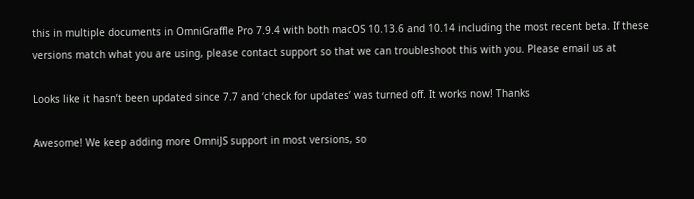this in multiple documents in OmniGraffle Pro 7.9.4 with both macOS 10.13.6 and 10.14 including the most recent beta. If these versions match what you are using, please contact support so that we can troubleshoot this with you. Please email us at

Looks like it hasn’t been updated since 7.7 and ‘check for updates’ was turned off. It works now! Thanks

Awesome! We keep adding more OmniJS support in most versions, so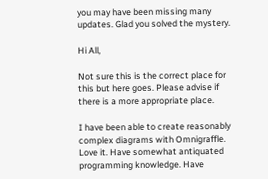you may have been missing many updates. Glad you solved the mystery.

Hi All,

Not sure this is the correct place for this but here goes. Please advise if there is a more appropriate place.

I have been able to create reasonably complex diagrams with Omnigraffle. Love it. Have somewhat antiquated programming knowledge. Have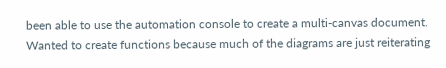been able to use the automation console to create a multi-canvas document. Wanted to create functions because much of the diagrams are just reiterating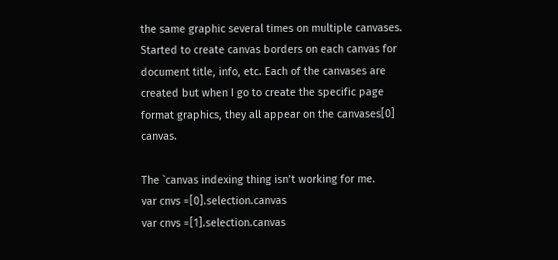the same graphic several times on multiple canvases. Started to create canvas borders on each canvas for document title, info, etc. Each of the canvases are created but when I go to create the specific page format graphics, they all appear on the canvases[0] canvas.

The `canvas indexing thing isn’t working for me.
var cnvs =[0].selection.canvas
var cnvs =[1].selection.canvas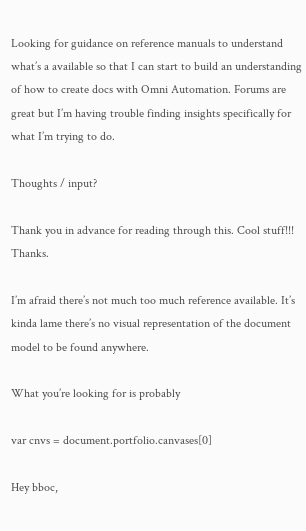Looking for guidance on reference manuals to understand what’s a available so that I can start to build an understanding of how to create docs with Omni Automation. Forums are great but I’m having trouble finding insights specifically for what I’m trying to do.

Thoughts / input?

Thank you in advance for reading through this. Cool stuff!!! Thanks.

I’m afraid there’s not much too much reference available. It’s kinda lame there’s no visual representation of the document model to be found anywhere.

What you’re looking for is probably

var cnvs = document.portfolio.canvases[0]

Hey bboc,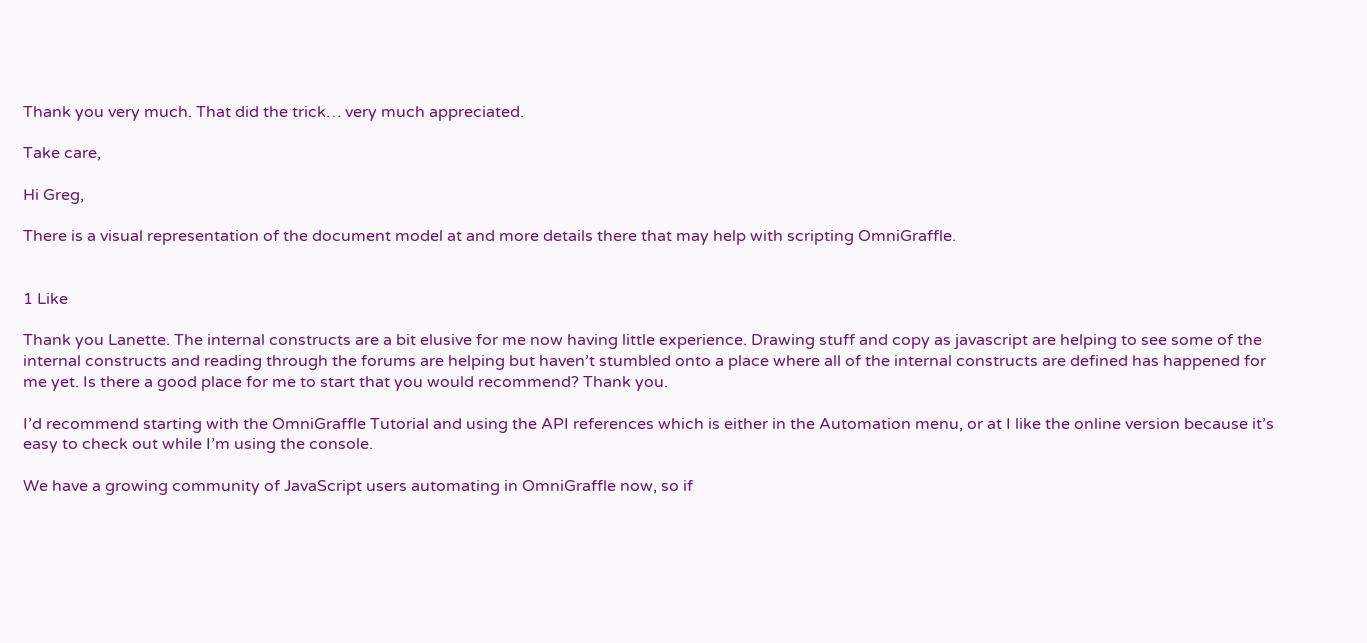Thank you very much. That did the trick… very much appreciated.

Take care,

Hi Greg,

There is a visual representation of the document model at and more details there that may help with scripting OmniGraffle.


1 Like

Thank you Lanette. The internal constructs are a bit elusive for me now having little experience. Drawing stuff and copy as javascript are helping to see some of the internal constructs and reading through the forums are helping but haven’t stumbled onto a place where all of the internal constructs are defined has happened for me yet. Is there a good place for me to start that you would recommend? Thank you.

I’d recommend starting with the OmniGraffle Tutorial and using the API references which is either in the Automation menu, or at I like the online version because it’s easy to check out while I’m using the console.

We have a growing community of JavaScript users automating in OmniGraffle now, so if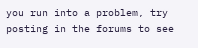you run into a problem, try posting in the forums to see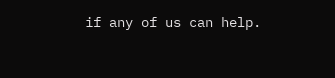if any of us can help.